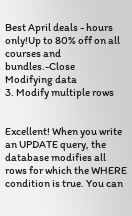Best April deals - hours only!Up to 80% off on all courses and bundles.-Close
Modifying data
3. Modify multiple rows


Excellent! When you write an UPDATE query, the database modifies all rows for which the WHERE condition is true. You can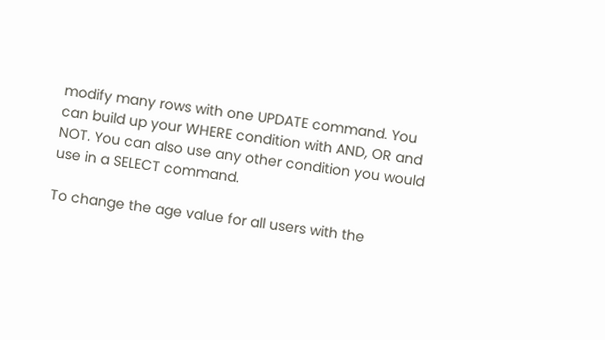modify many rows with one UPDATE command. You can build up your WHERE condition with AND, OR and NOT. You can also use any other condition you would use in a SELECT command.

To change the age value for all users with the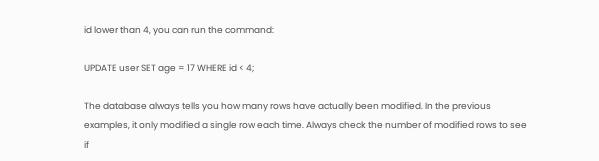id lower than 4, you can run the command:

UPDATE user SET age = 17 WHERE id < 4;

The database always tells you how many rows have actually been modified. In the previous examples, it only modified a single row each time. Always check the number of modified rows to see if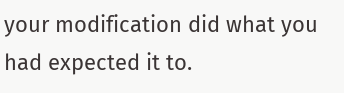your modification did what you had expected it to.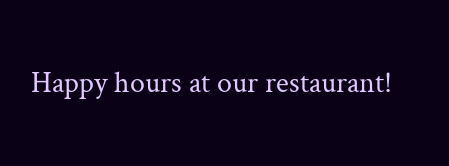Happy hours at our restaurant!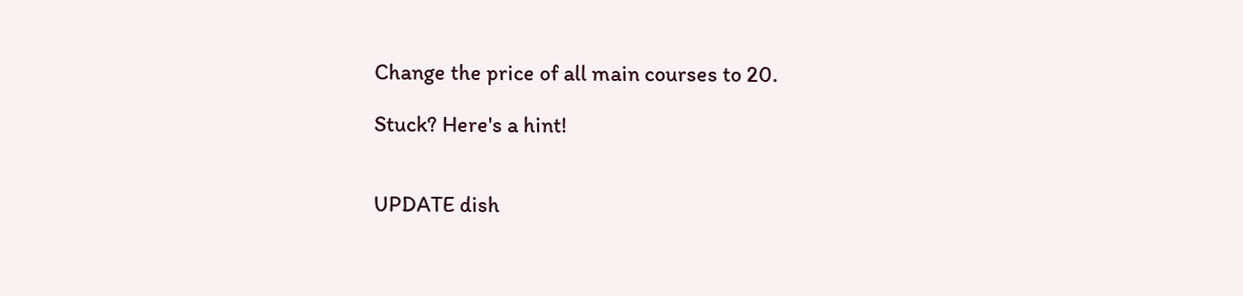Change the price of all main courses to 20.

Stuck? Here's a hint!


UPDATE dish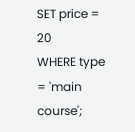SET price = 20
WHERE type = 'main course';